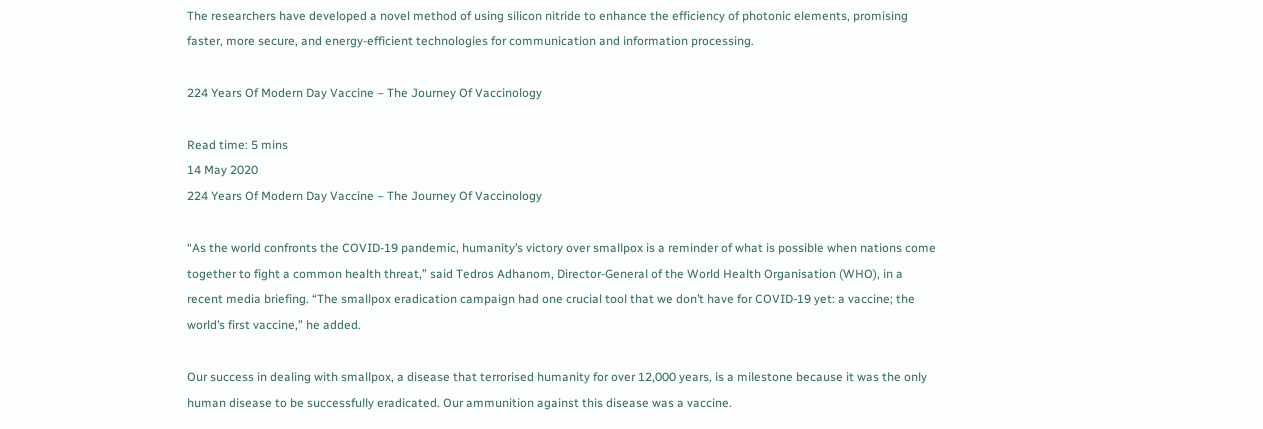The researchers have developed a novel method of using silicon nitride to enhance the efficiency of photonic elements, promising faster, more secure, and energy-efficient technologies for communication and information processing.

224 Years Of Modern Day Vaccine – The Journey Of Vaccinology

Read time: 5 mins
14 May 2020
224 Years Of Modern Day Vaccine – The Journey Of Vaccinology

“As the world confronts the COVID-19 pandemic, humanity’s victory over smallpox is a reminder of what is possible when nations come together to fight a common health threat,” said Tedros Adhanom, Director-General of the World Health Organisation (WHO), in a recent media briefing. “The smallpox eradication campaign had one crucial tool that we don’t have for COVID-19 yet: a vaccine; the world’s first vaccine,” he added.

Our success in dealing with smallpox, a disease that terrorised humanity for over 12,000 years, is a milestone because it was the only human disease to be successfully eradicated. Our ammunition against this disease was a vaccine.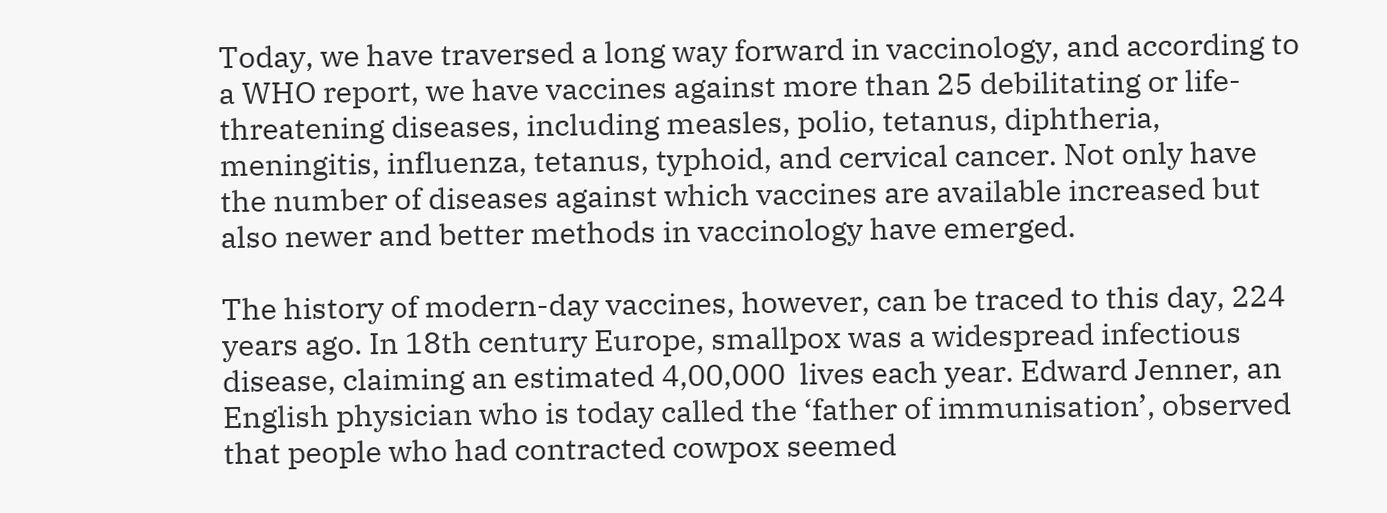Today, we have traversed a long way forward in vaccinology, and according to a WHO report, we have vaccines against more than 25 debilitating or life-threatening diseases, including measles, polio, tetanus, diphtheria, meningitis, influenza, tetanus, typhoid, and cervical cancer. Not only have the number of diseases against which vaccines are available increased but also newer and better methods in vaccinology have emerged.

The history of modern-day vaccines, however, can be traced to this day, 224 years ago. In 18th century Europe, smallpox was a widespread infectious disease, claiming an estimated 4,00,000  lives each year. Edward Jenner, an English physician who is today called the ‘father of immunisation’, observed that people who had contracted cowpox seemed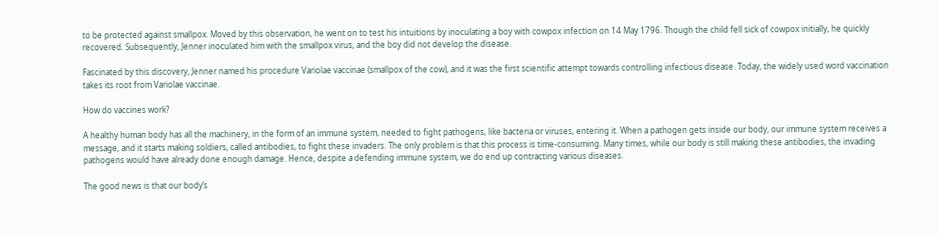to be protected against smallpox. Moved by this observation, he went on to test his intuitions by inoculating a boy with cowpox infection on 14 May 1796. Though the child fell sick of cowpox initially, he quickly recovered. Subsequently, Jenner inoculated him with the smallpox virus, and the boy did not develop the disease.

Fascinated by this discovery, Jenner named his procedure Variolae vaccinae (smallpox of the cow), and it was the first scientific attempt towards controlling infectious disease. Today, the widely used word vaccination takes its root from Variolae vaccinae.

How do vaccines work?

A healthy human body has all the machinery, in the form of an immune system, needed to fight pathogens, like bacteria or viruses, entering it. When a pathogen gets inside our body, our immune system receives a message, and it starts making soldiers, called antibodies, to fight these invaders. The only problem is that this process is time-consuming. Many times, while our body is still making these antibodies, the invading pathogens would have already done enough damage. Hence, despite a defending immune system, we do end up contracting various diseases.

The good news is that our body’s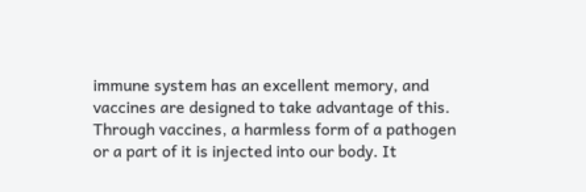immune system has an excellent memory, and vaccines are designed to take advantage of this. Through vaccines, a harmless form of a pathogen or a part of it is injected into our body. It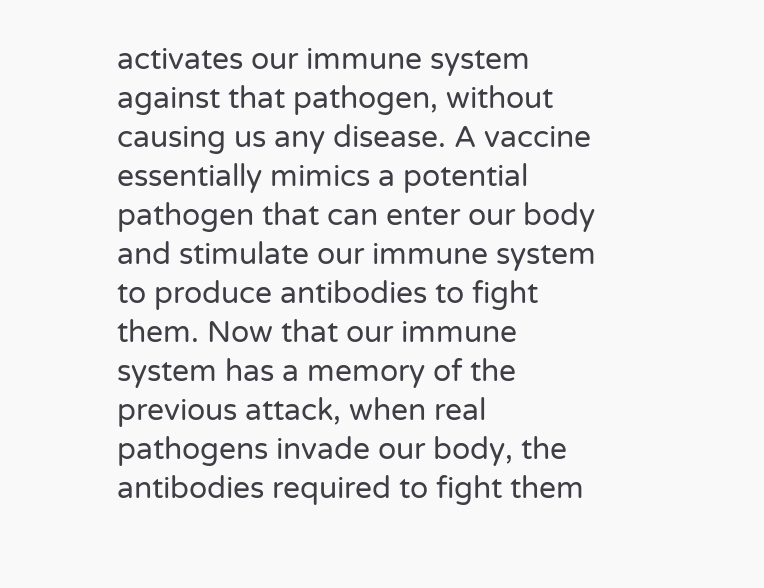activates our immune system against that pathogen, without causing us any disease. A vaccine essentially mimics a potential pathogen that can enter our body and stimulate our immune system to produce antibodies to fight them. Now that our immune system has a memory of the previous attack, when real pathogens invade our body, the antibodies required to fight them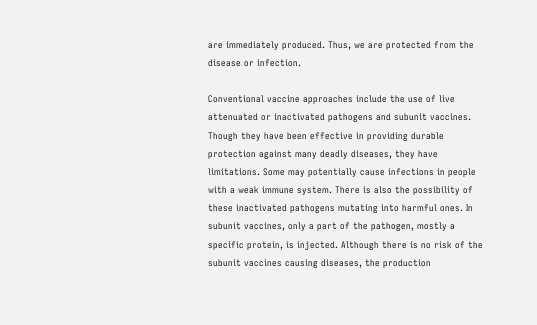are immediately produced. Thus, we are protected from the disease or infection.

Conventional vaccine approaches include the use of live attenuated or inactivated pathogens and subunit vaccines. Though they have been effective in providing durable protection against many deadly diseases, they have limitations. Some may potentially cause infections in people with a weak immune system. There is also the possibility of these inactivated pathogens mutating into harmful ones. In subunit vaccines, only a part of the pathogen, mostly a specific protein, is injected. Although there is no risk of the subunit vaccines causing diseases, the production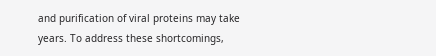and purification of viral proteins may take years. To address these shortcomings,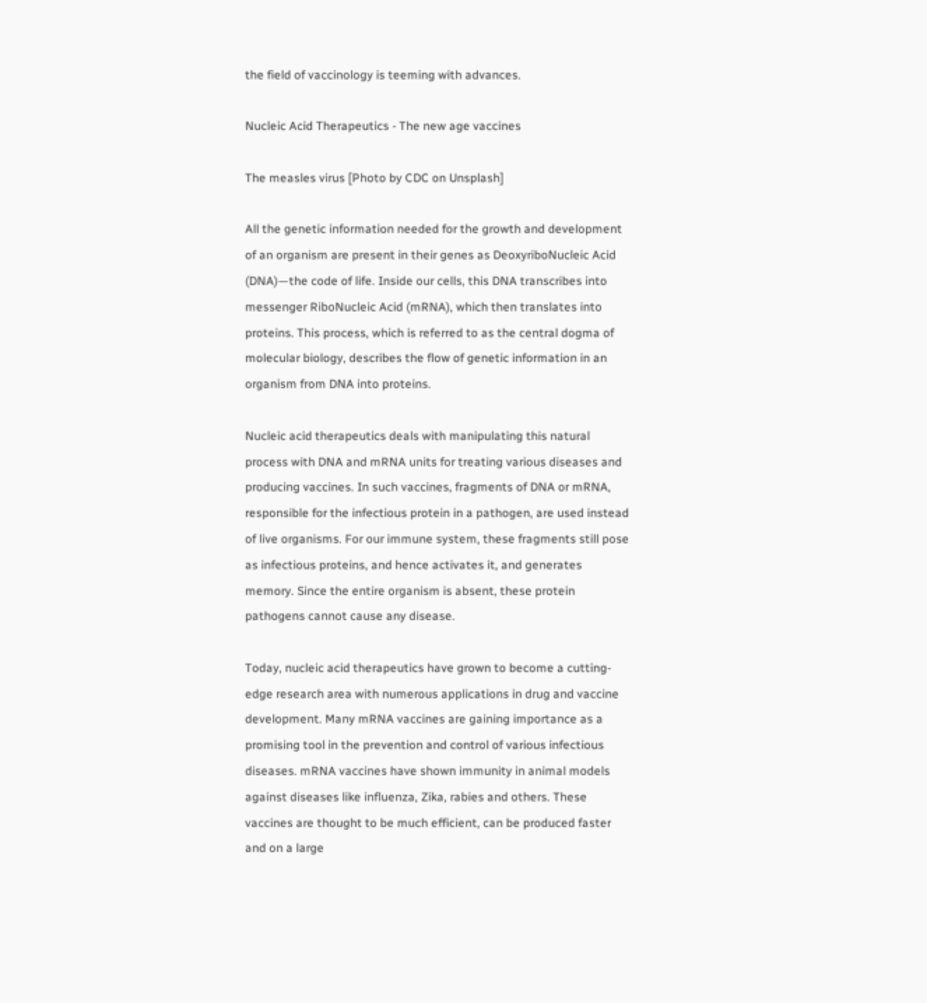the field of vaccinology is teeming with advances.

Nucleic Acid Therapeutics - The new age vaccines

The measles virus [Photo by CDC on Unsplash]

All the genetic information needed for the growth and development of an organism are present in their genes as DeoxyriboNucleic Acid (DNA)—the code of life. Inside our cells, this DNA transcribes into messenger RiboNucleic Acid (mRNA), which then translates into proteins. This process, which is referred to as the central dogma of molecular biology, describes the flow of genetic information in an organism from DNA into proteins.

Nucleic acid therapeutics deals with manipulating this natural process with DNA and mRNA units for treating various diseases and producing vaccines. In such vaccines, fragments of DNA or mRNA, responsible for the infectious protein in a pathogen, are used instead of live organisms. For our immune system, these fragments still pose as infectious proteins, and hence activates it, and generates memory. Since the entire organism is absent, these protein pathogens cannot cause any disease.

Today, nucleic acid therapeutics have grown to become a cutting-edge research area with numerous applications in drug and vaccine development. Many mRNA vaccines are gaining importance as a promising tool in the prevention and control of various infectious diseases. mRNA vaccines have shown immunity in animal models against diseases like influenza, Zika, rabies and others. These vaccines are thought to be much efficient, can be produced faster and on a large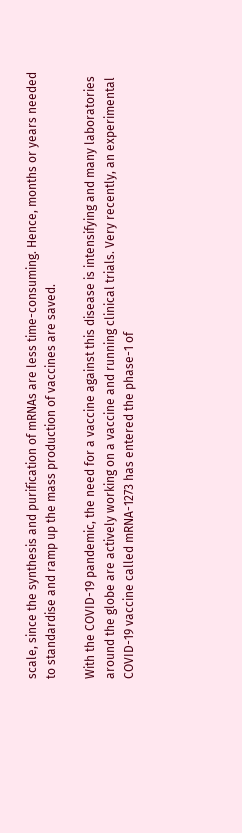scale, since the synthesis and purification of mRNAs are less time-consuming. Hence, months or years needed to standardise and ramp up the mass production of vaccines are saved.

With the COVID-19 pandemic, the need for a vaccine against this disease is intensifying and many laboratories around the globe are actively working on a vaccine and running clinical trials. Very recently, an experimental COVID-19 vaccine called mRNA-1273 has entered the phase-1 of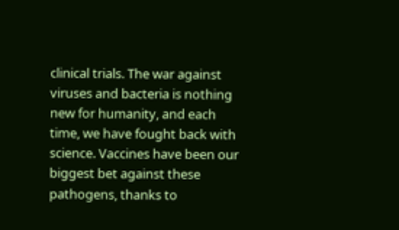clinical trials. The war against viruses and bacteria is nothing new for humanity, and each time, we have fought back with science. Vaccines have been our biggest bet against these pathogens, thanks to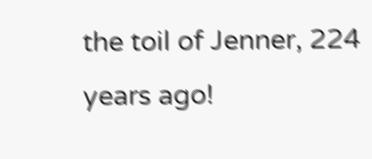the toil of Jenner, 224 years ago!